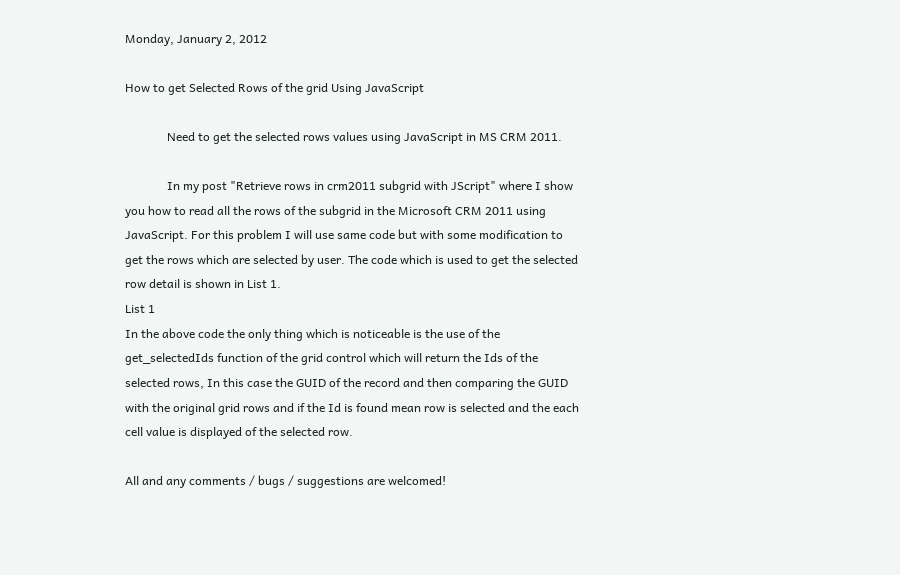Monday, January 2, 2012

How to get Selected Rows of the grid Using JavaScript

              Need to get the selected rows values using JavaScript in MS CRM 2011.

              In my post "Retrieve rows in crm2011 subgrid with JScript" where I show you how to read all the rows of the subgrid in the Microsoft CRM 2011 using JavaScript. For this problem I will use same code but with some modification to get the rows which are selected by user. The code which is used to get the selected row detail is shown in List 1.
List 1
In the above code the only thing which is noticeable is the use of the get_selectedIds function of the grid control which will return the Ids of the selected rows, In this case the GUID of the record and then comparing the GUID with the original grid rows and if the Id is found mean row is selected and the each cell value is displayed of the selected row.

All and any comments / bugs / suggestions are welcomed!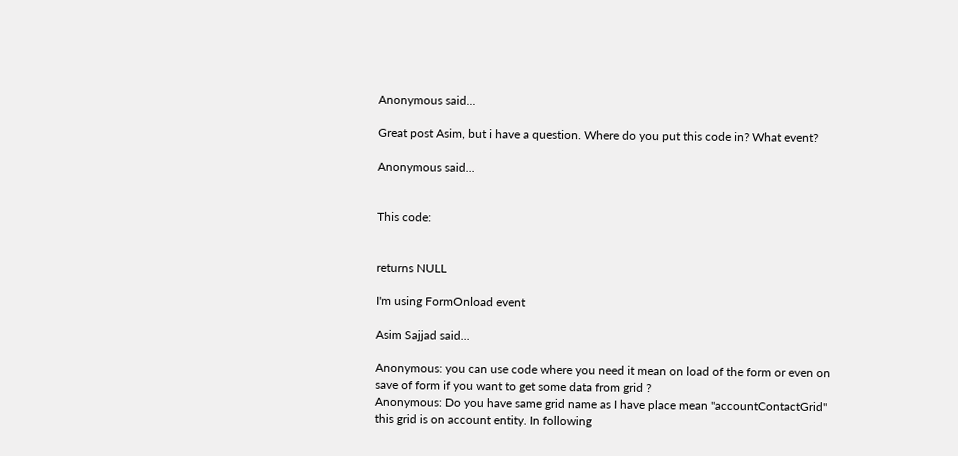Anonymous said...

Great post Asim, but i have a question. Where do you put this code in? What event?

Anonymous said...


This code:


returns NULL

I'm using FormOnload event

Asim Sajjad said...

Anonymous: you can use code where you need it mean on load of the form or even on save of form if you want to get some data from grid ?
Anonymous: Do you have same grid name as I have place mean "accountContactGrid" this grid is on account entity. In following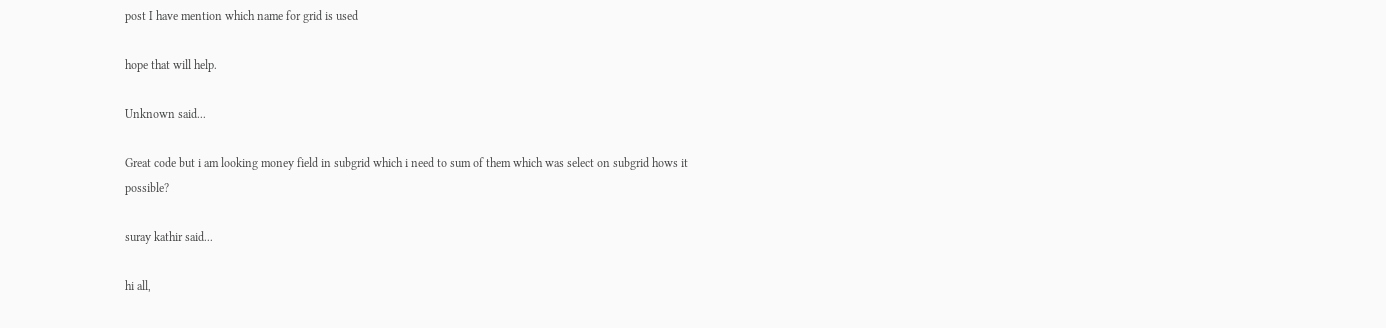post I have mention which name for grid is used

hope that will help.

Unknown said...

Great code but i am looking money field in subgrid which i need to sum of them which was select on subgrid hows it possible?

suray kathir said...

hi all,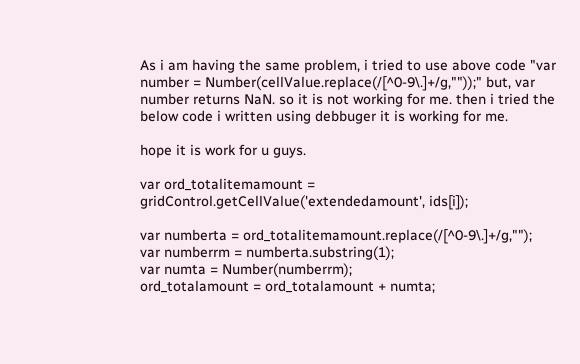As i am having the same problem, i tried to use above code "var number = Number(cellValue.replace(/[^0-9\.]+/g,""));" but, var number returns NaN. so it is not working for me. then i tried the below code i written using debbuger it is working for me.

hope it is work for u guys.

var ord_totalitemamount = gridControl.getCellValue('extendedamount', ids[i]);

var numberta = ord_totalitemamount.replace(/[^0-9\.]+/g,"");
var numberrm = numberta.substring(1);
var numta = Number(numberrm);
ord_totalamount = ord_totalamount + numta;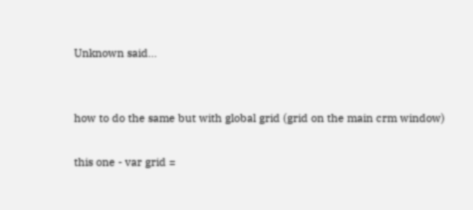Unknown said...


how to do the same but with global grid (grid on the main crm window)

this one - var grid =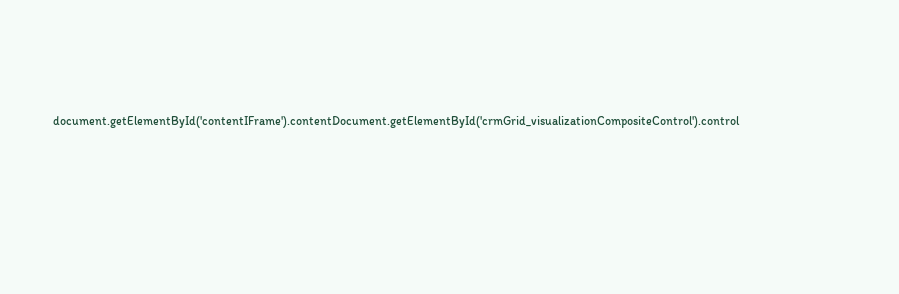document.getElementById('contentIFrame').contentDocument.getElementById('crmGrid_visualizationCompositeControl').control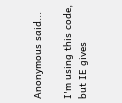Anonymous said...

I'm using this code, but IE gives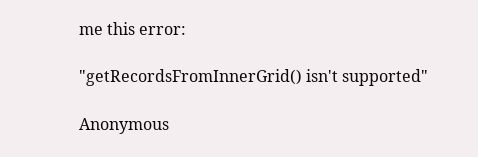me this error:

"getRecordsFromInnerGrid() isn't supported"

Anonymous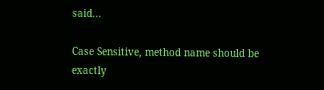said...

Case Sensitive, method name should be exactly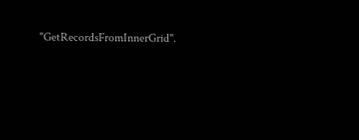"GetRecordsFromInnerGrid".